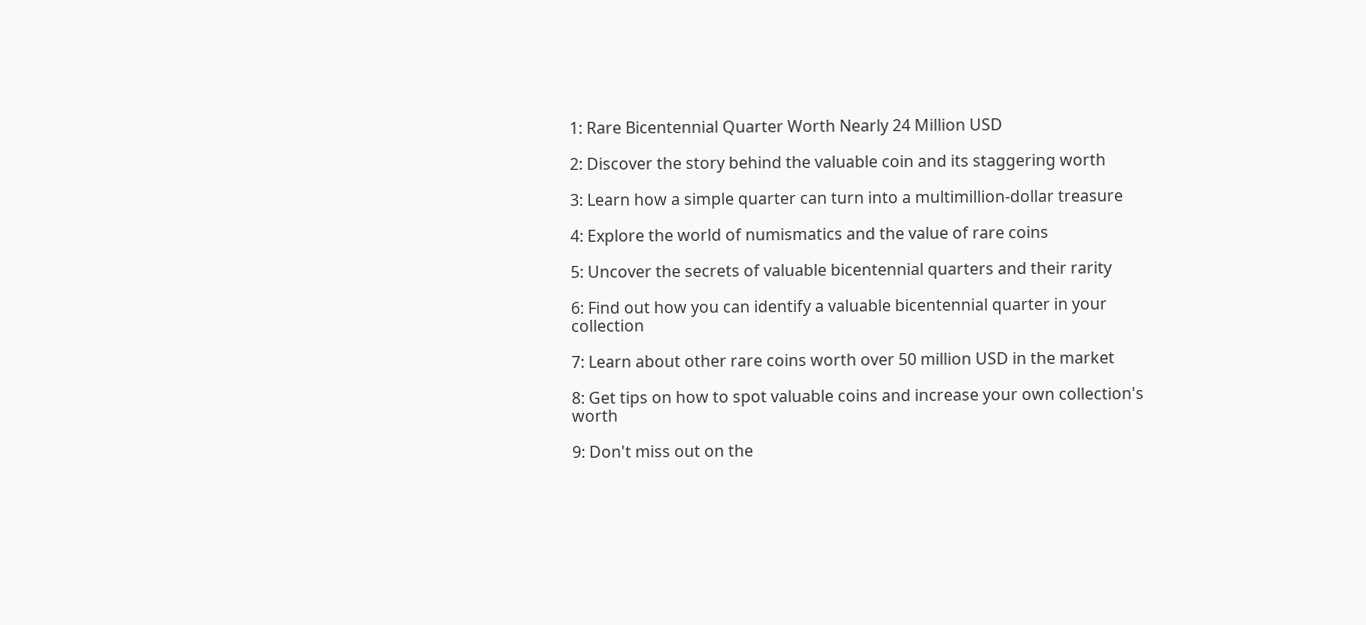1: Rare Bicentennial Quarter Worth Nearly 24 Million USD

2: Discover the story behind the valuable coin and its staggering worth

3: Learn how a simple quarter can turn into a multimillion-dollar treasure

4: Explore the world of numismatics and the value of rare coins

5: Uncover the secrets of valuable bicentennial quarters and their rarity

6: Find out how you can identify a valuable bicentennial quarter in your collection

7: Learn about other rare coins worth over 50 million USD in the market

8: Get tips on how to spot valuable coins and increase your own collection's worth

9: Don't miss out on the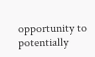opportunity to potentially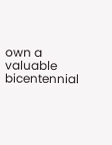own a valuable bicentennial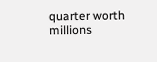quarter worth millions